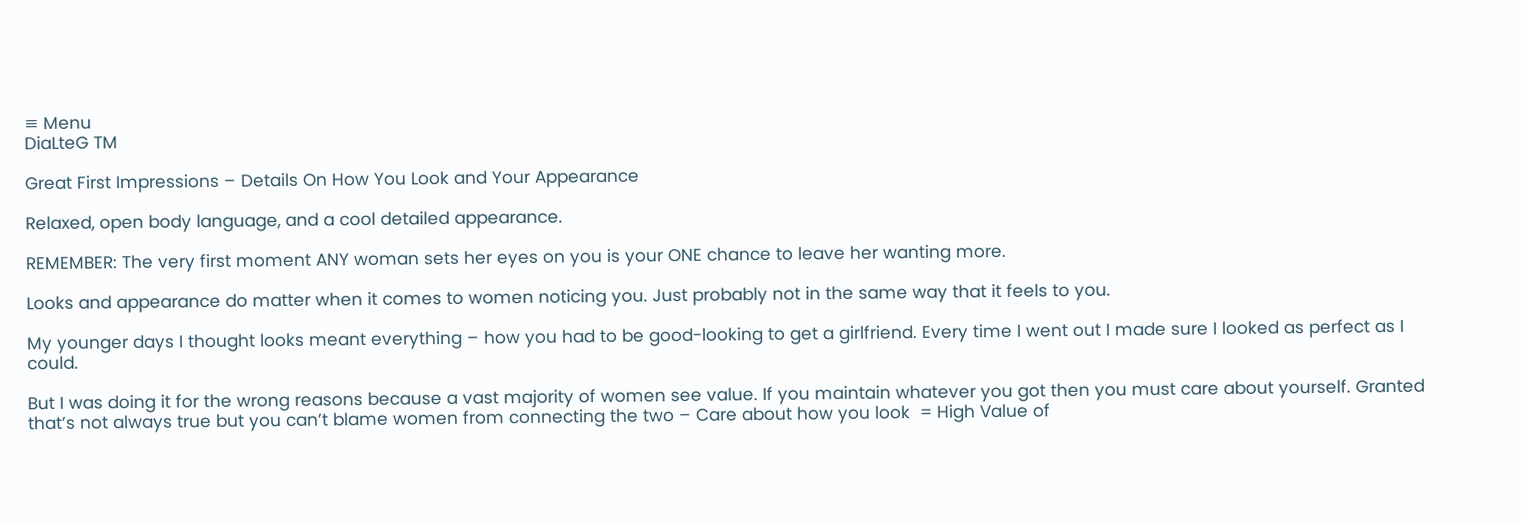≡ Menu
DiaLteG TM

Great First Impressions – Details On How You Look and Your Appearance

Relaxed, open body language, and a cool detailed appearance.

REMEMBER: The very first moment ANY woman sets her eyes on you is your ONE chance to leave her wanting more.

Looks and appearance do matter when it comes to women noticing you. Just probably not in the same way that it feels to you.

My younger days I thought looks meant everything – how you had to be good-looking to get a girlfriend. Every time I went out I made sure I looked as perfect as I could.

But I was doing it for the wrong reasons because a vast majority of women see value. If you maintain whatever you got then you must care about yourself. Granted that’s not always true but you can’t blame women from connecting the two – Care about how you look  = High Value of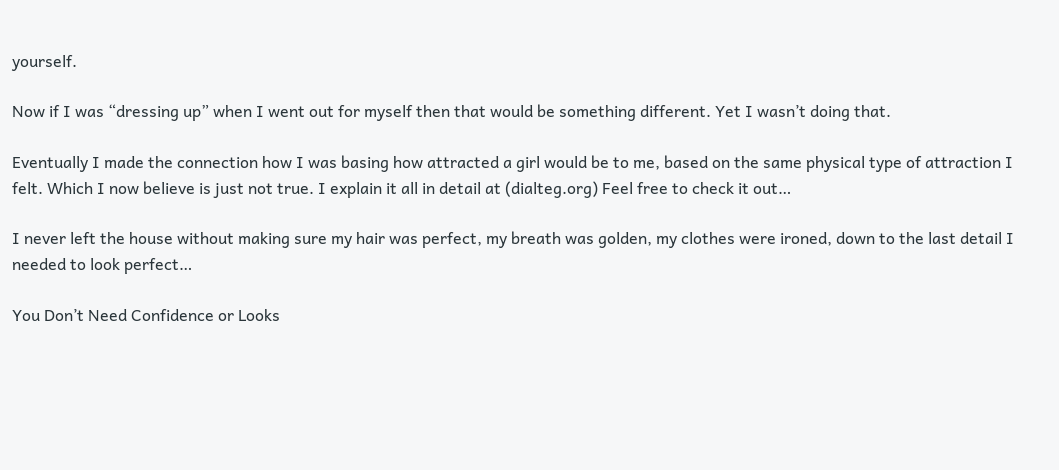yourself.

Now if I was “dressing up” when I went out for myself then that would be something different. Yet I wasn’t doing that.

Eventually I made the connection how I was basing how attracted a girl would be to me, based on the same physical type of attraction I felt. Which I now believe is just not true. I explain it all in detail at (dialteg.org) Feel free to check it out…

I never left the house without making sure my hair was perfect, my breath was golden, my clothes were ironed, down to the last detail I needed to look perfect…

You Don’t Need Confidence or Looks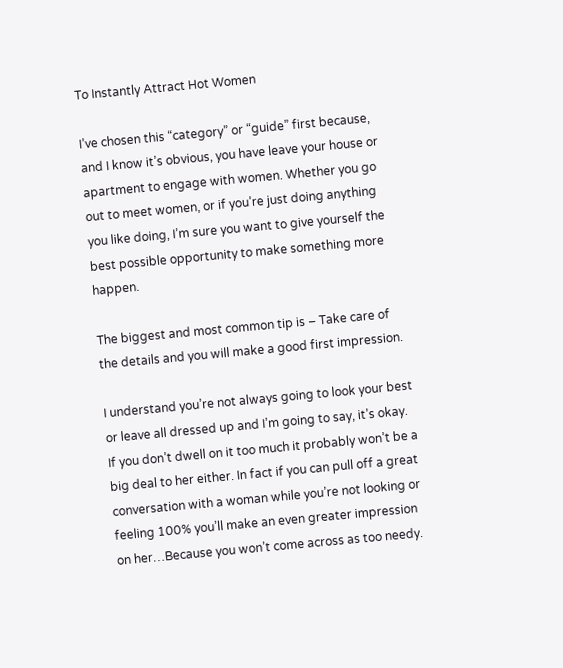To Instantly Attract Hot Women

I’ve chosen this “category” or “guide” first because, and I know it’s obvious, you have leave your house or apartment to engage with women. Whether you go out to meet women, or if you’re just doing anything you like doing, I’m sure you want to give yourself the best possible opportunity to make something more happen.

The biggest and most common tip is – Take care of the details and you will make a good first impression.

I understand you’re not always going to look your best or leave all dressed up and I’m going to say, it’s okay.  If you don’t dwell on it too much it probably won’t be a big deal to her either. In fact if you can pull off a great conversation with a woman while you’re not looking or feeling 100% you’ll make an even greater impression on her…Because you won’t come across as too needy.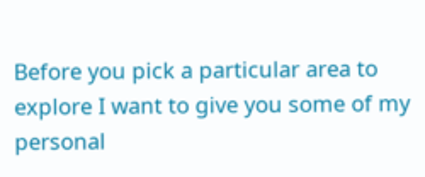Before you pick a particular area to explore I want to give you some of my personal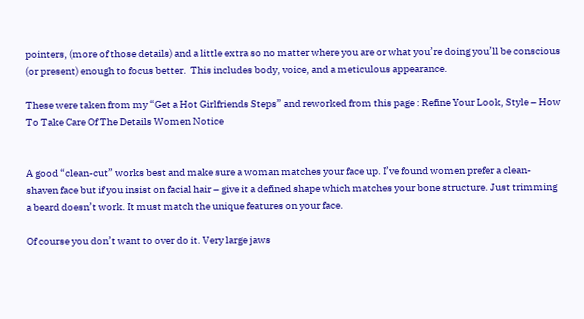pointers, (more of those details) and a little extra so no matter where you are or what you’re doing you’ll be conscious (or present) enough to focus better.  This includes body, voice, and a meticulous appearance.

These were taken from my “Get a Hot Girlfriends Steps” and reworked from this page : Refine Your Look, Style – How To Take Care Of The Details Women Notice


A good “clean-cut” works best and make sure a woman matches your face up. I’ve found women prefer a clean-shaven face but if you insist on facial hair – give it a defined shape which matches your bone structure. Just trimming a beard doesn’t work. It must match the unique features on your face.

Of course you don’t want to over do it. Very large jaws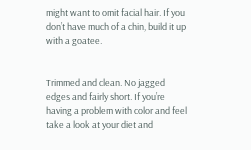might want to omit facial hair. If you don’t have much of a chin, build it up with a goatee.


Trimmed and clean. No jagged edges and fairly short. If you’re having a problem with color and feel take a look at your diet and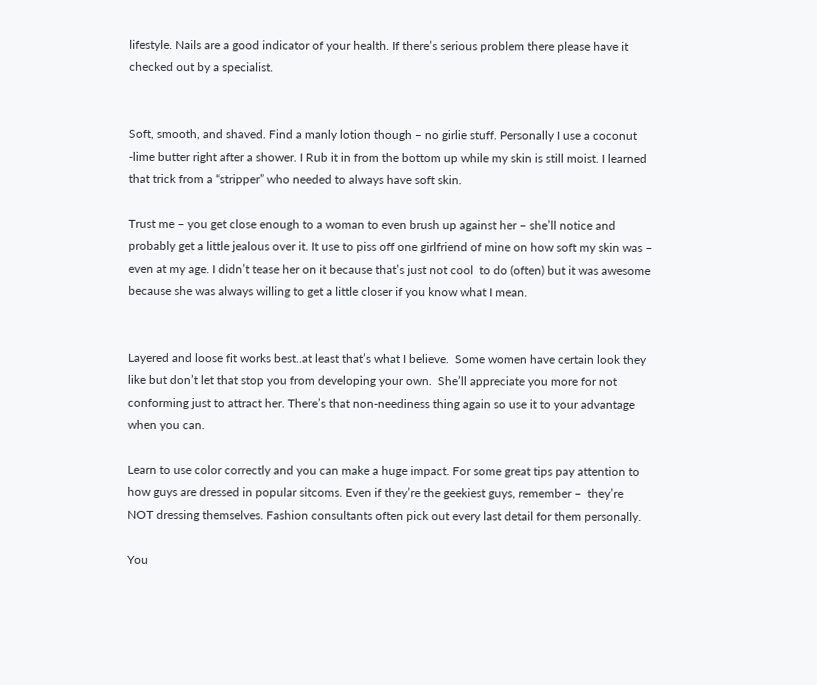lifestyle. Nails are a good indicator of your health. If there’s serious problem there please have it checked out by a specialist.


Soft, smooth, and shaved. Find a manly lotion though – no girlie stuff. Personally I use a coconut -lime butter right after a shower. I Rub it in from the bottom up while my skin is still moist. I learned that trick from a “stripper” who needed to always have soft skin.

Trust me – you get close enough to a woman to even brush up against her – she’ll notice and probably get a little jealous over it. It use to piss off one girlfriend of mine on how soft my skin was – even at my age. I didn’t tease her on it because that’s just not cool  to do (often) but it was awesome because she was always willing to get a little closer if you know what I mean.


Layered and loose fit works best..at least that’s what I believe.  Some women have certain look they like but don’t let that stop you from developing your own.  She’ll appreciate you more for not conforming just to attract her. There’s that non-neediness thing again so use it to your advantage when you can.

Learn to use color correctly and you can make a huge impact. For some great tips pay attention to how guys are dressed in popular sitcoms. Even if they’re the geekiest guys, remember –  they’re NOT dressing themselves. Fashion consultants often pick out every last detail for them personally.

You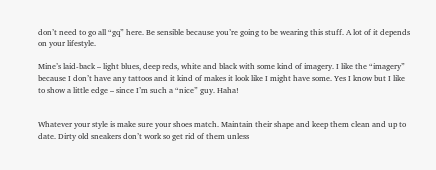don’t need to go all “gq” here. Be sensible because you’re going to be wearing this stuff. A lot of it depends on your lifestyle.

Mine’s laid-back – light blues, deep reds, white and black with some kind of imagery. I like the “imagery” because I don’t have any tattoos and it kind of makes it look like I might have some. Yes I know but I like to show a little edge – since I’m such a “nice” guy. Haha!


Whatever your style is make sure your shoes match. Maintain their shape and keep them clean and up to date. Dirty old sneakers don’t work so get rid of them unless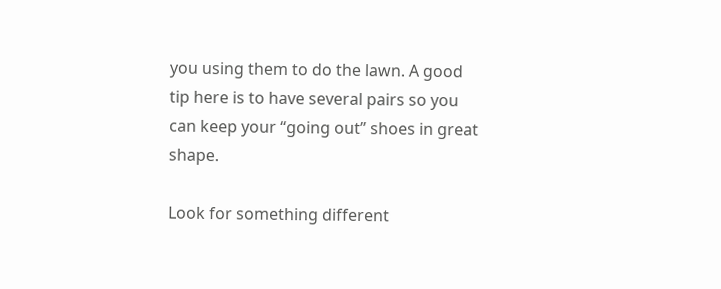you using them to do the lawn. A good tip here is to have several pairs so you can keep your “going out” shoes in great shape.

Look for something different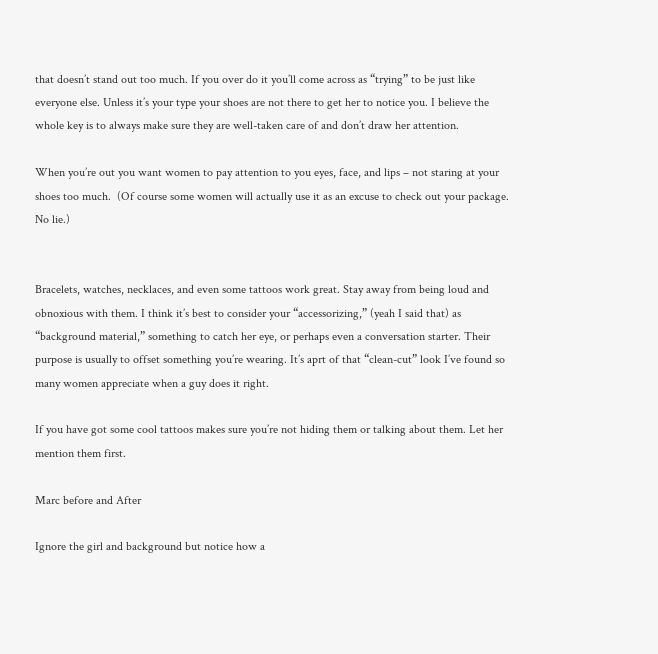that doesn’t stand out too much. If you over do it you’ll come across as “trying” to be just like everyone else. Unless it’s your type your shoes are not there to get her to notice you. I believe the whole key is to always make sure they are well-taken care of and don’t draw her attention.

When you’re out you want women to pay attention to you eyes, face, and lips – not staring at your shoes too much.  (Of course some women will actually use it as an excuse to check out your package. No lie.)


Bracelets, watches, necklaces, and even some tattoos work great. Stay away from being loud and obnoxious with them. I think it’s best to consider your “accessorizing,” (yeah I said that) as “background material,” something to catch her eye, or perhaps even a conversation starter. Their purpose is usually to offset something you’re wearing. It’s aprt of that “clean-cut” look I’ve found so many women appreciate when a guy does it right.

If you have got some cool tattoos makes sure you’re not hiding them or talking about them. Let her mention them first.

Marc before and After

Ignore the girl and background but notice how a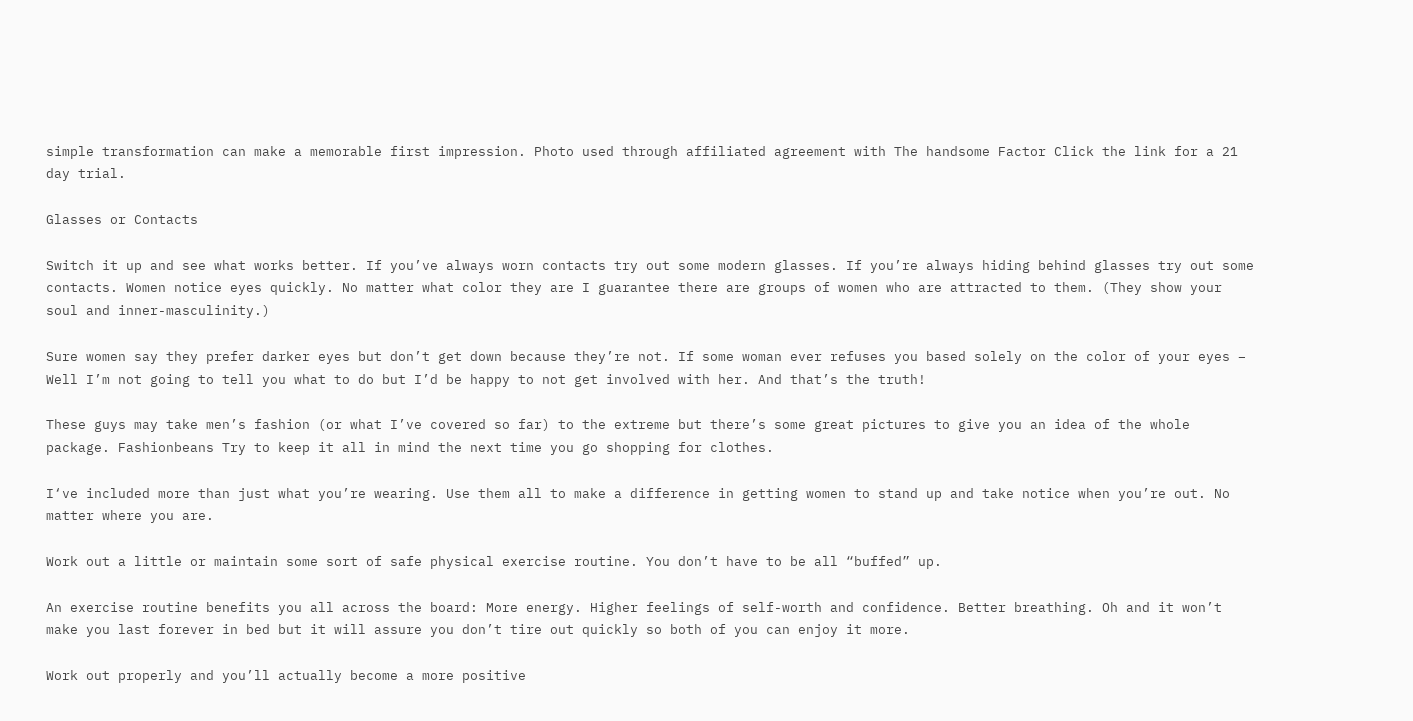simple transformation can make a memorable first impression. Photo used through affiliated agreement with The handsome Factor Click the link for a 21 day trial.

Glasses or Contacts

Switch it up and see what works better. If you’ve always worn contacts try out some modern glasses. If you’re always hiding behind glasses try out some contacts. Women notice eyes quickly. No matter what color they are I guarantee there are groups of women who are attracted to them. (They show your soul and inner-masculinity.)

Sure women say they prefer darker eyes but don’t get down because they’re not. If some woman ever refuses you based solely on the color of your eyes – Well I’m not going to tell you what to do but I’d be happy to not get involved with her. And that’s the truth!

These guys may take men’s fashion (or what I’ve covered so far) to the extreme but there’s some great pictures to give you an idea of the whole package. Fashionbeans Try to keep it all in mind the next time you go shopping for clothes.

I‘ve included more than just what you’re wearing. Use them all to make a difference in getting women to stand up and take notice when you’re out. No matter where you are.

Work out a little or maintain some sort of safe physical exercise routine. You don’t have to be all “buffed” up.

An exercise routine benefits you all across the board: More energy. Higher feelings of self-worth and confidence. Better breathing. Oh and it won’t make you last forever in bed but it will assure you don’t tire out quickly so both of you can enjoy it more.

Work out properly and you’ll actually become a more positive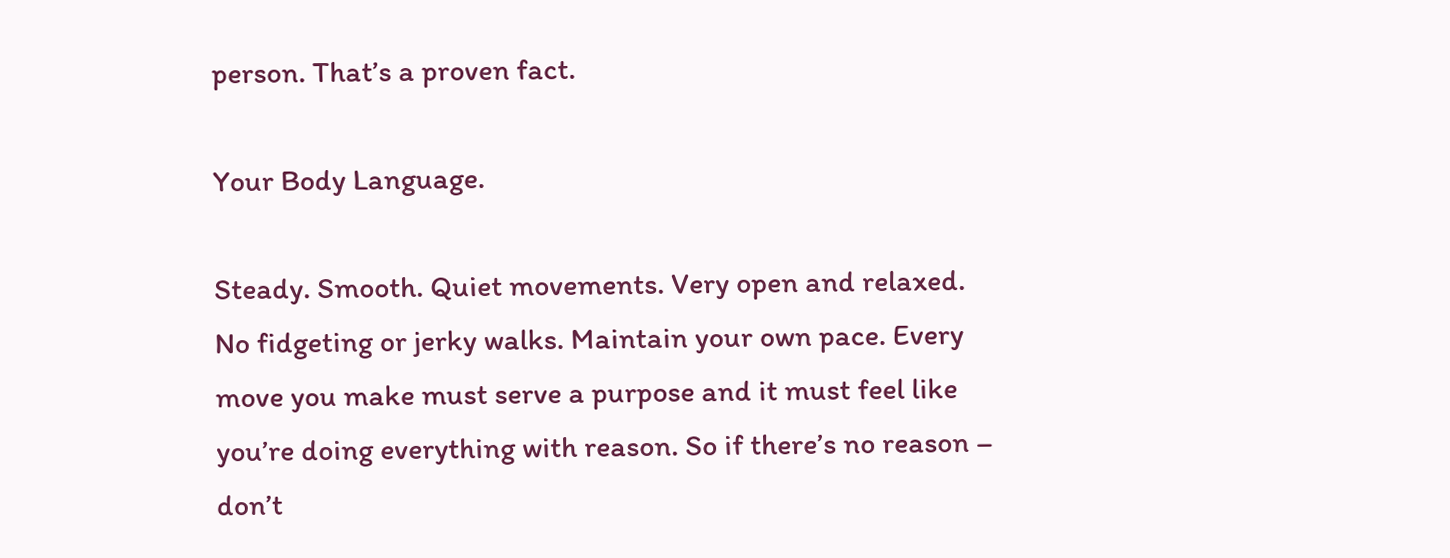person. That’s a proven fact.

Your Body Language.

Steady. Smooth. Quiet movements. Very open and relaxed. No fidgeting or jerky walks. Maintain your own pace. Every move you make must serve a purpose and it must feel like you’re doing everything with reason. So if there’s no reason – don’t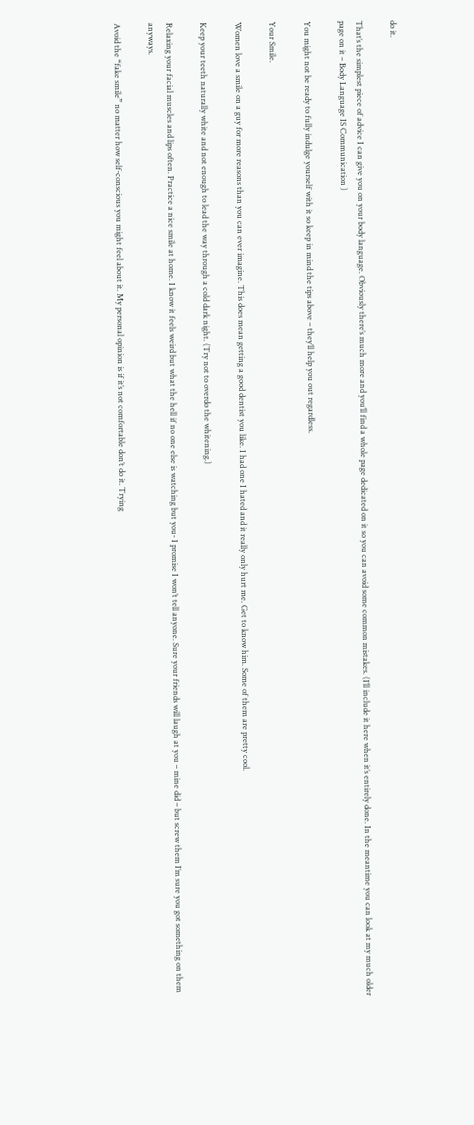do it.

That’s the simplest piece of advice I can give you on your body language. Obviously there’s much more and you’ll find a whole page dedicated on it so you can avoid some common mistakes. (I’ll include it here when it’s entirely done. In the meantime you can look at my much older page on it – Body Language IS Communication )

You might not be ready to fully indulge yourself with it so keep in mind the tips above – they’ll help you out regardless.

Your Smile.

Women love a smile on a guy for more reasons than you can ever imagine. This does mean getting a good dentist you like. I had one I hated and it really only hurt me. Get to know him. Some of them are pretty cool.

Keep your teeth naturally white and not enough to lead the way through a cold dark night. (Try not to overdo the whitening.)

Relaxing your facial muscles and lips often. Practice a nice smile at home. I know it feels weird but what the hell if no one else is watching but you- I promise I won’t tell anyone. Sure your friends will laugh at you – mine did – but screw them I’m sure you got something on them anyways.

Avoid the “fake smile” no matter how self-conscious you might feel about it. My personal opinion is if it’s not comfortable don’t do it. Trying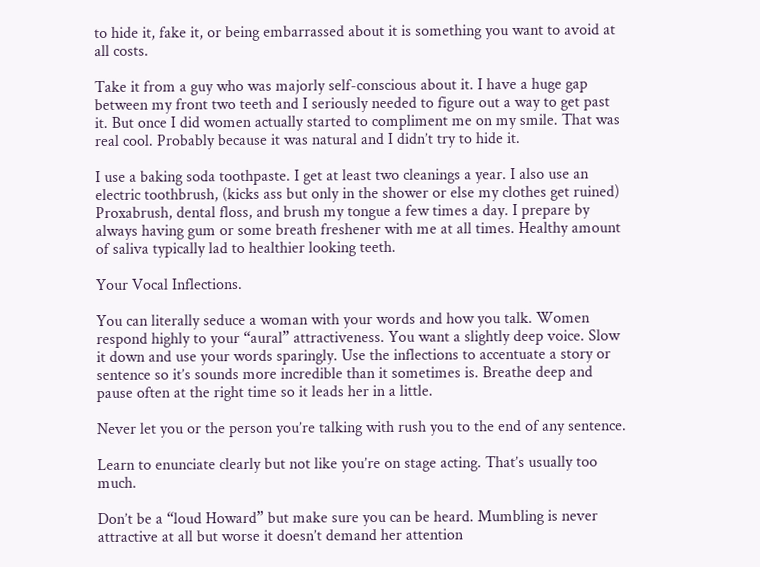to hide it, fake it, or being embarrassed about it is something you want to avoid at all costs.

Take it from a guy who was majorly self-conscious about it. I have a huge gap between my front two teeth and I seriously needed to figure out a way to get past it. But once I did women actually started to compliment me on my smile. That was real cool. Probably because it was natural and I didn’t try to hide it.

I use a baking soda toothpaste. I get at least two cleanings a year. I also use an electric toothbrush, (kicks ass but only in the shower or else my clothes get ruined) Proxabrush, dental floss, and brush my tongue a few times a day. I prepare by always having gum or some breath freshener with me at all times. Healthy amount of saliva typically lad to healthier looking teeth.

Your Vocal Inflections.

You can literally seduce a woman with your words and how you talk. Women respond highly to your “aural” attractiveness. You want a slightly deep voice. Slow it down and use your words sparingly. Use the inflections to accentuate a story or sentence so it’s sounds more incredible than it sometimes is. Breathe deep and pause often at the right time so it leads her in a little.

Never let you or the person you’re talking with rush you to the end of any sentence.

Learn to enunciate clearly but not like you’re on stage acting. That’s usually too much.

Don’t be a “loud Howard” but make sure you can be heard. Mumbling is never attractive at all but worse it doesn’t demand her attention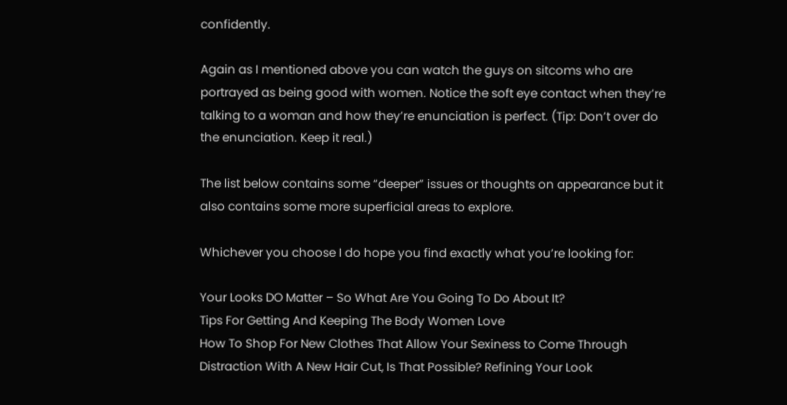confidently.

Again as I mentioned above you can watch the guys on sitcoms who are portrayed as being good with women. Notice the soft eye contact when they’re talking to a woman and how they’re enunciation is perfect. (Tip: Don’t over do the enunciation. Keep it real.)

The list below contains some “deeper” issues or thoughts on appearance but it also contains some more superficial areas to explore.

Whichever you choose I do hope you find exactly what you’re looking for:

Your Looks DO Matter – So What Are You Going To Do About It?
Tips For Getting And Keeping The Body Women Love
How To Shop For New Clothes That Allow Your Sexiness to Come Through
Distraction With A New Hair Cut, Is That Possible? Refining Your Look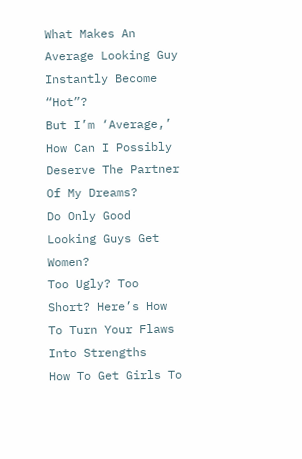What Makes An Average Looking Guy Instantly Become “Hot”?
But I’m ‘Average,’ How Can I Possibly Deserve The Partner Of My Dreams?
Do Only Good Looking Guys Get Women?
Too Ugly? Too Short? Here’s How To Turn Your Flaws Into Strengths
How To Get Girls To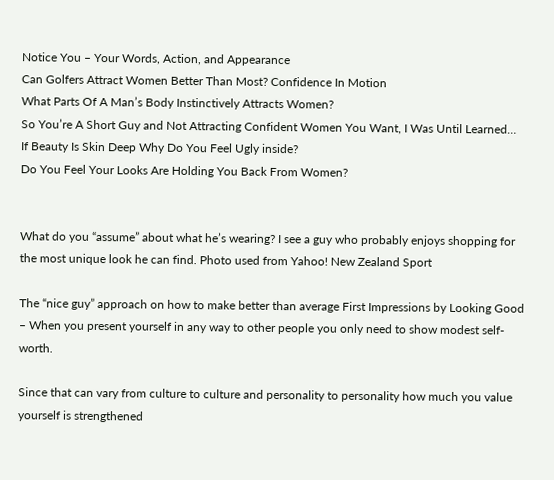Notice You – Your Words, Action, and Appearance
Can Golfers Attract Women Better Than Most? Confidence In Motion
What Parts Of A Man’s Body Instinctively Attracts Women?
So You’re A Short Guy and Not Attracting Confident Women You Want, I Was Until Learned…
If Beauty Is Skin Deep Why Do You Feel Ugly inside?
Do You Feel Your Looks Are Holding You Back From Women?


What do you “assume” about what he’s wearing? I see a guy who probably enjoys shopping for the most unique look he can find. Photo used from Yahoo! New Zealand Sport

The “nice guy” approach on how to make better than average First Impressions by Looking Good – When you present yourself in any way to other people you only need to show modest self-worth.

Since that can vary from culture to culture and personality to personality how much you value yourself is strengthened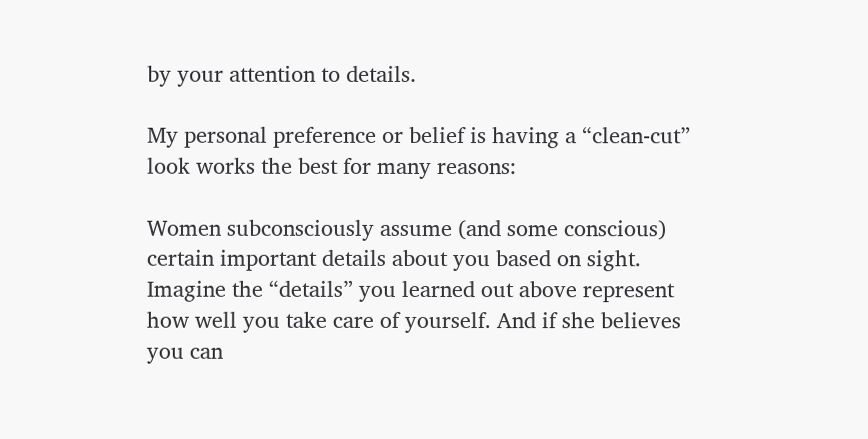by your attention to details.

My personal preference or belief is having a “clean-cut” look works the best for many reasons:

Women subconsciously assume (and some conscious) certain important details about you based on sight. Imagine the “details” you learned out above represent how well you take care of yourself. And if she believes you can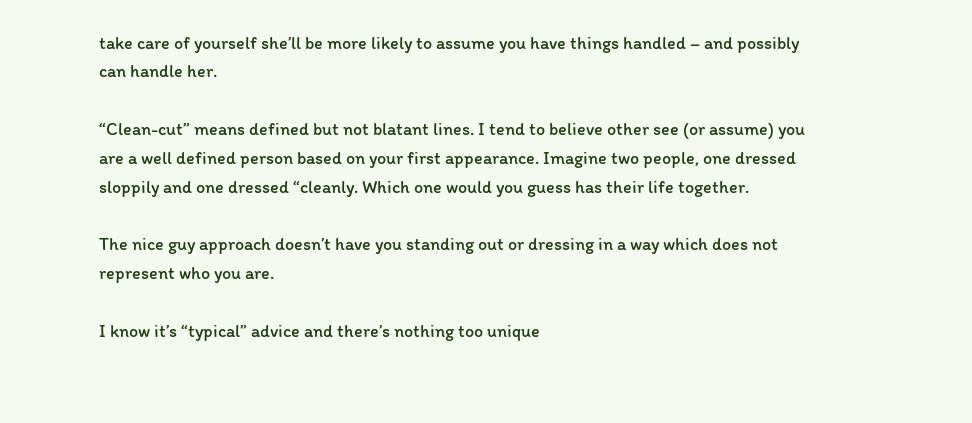take care of yourself she’ll be more likely to assume you have things handled – and possibly can handle her.

“Clean-cut” means defined but not blatant lines. I tend to believe other see (or assume) you are a well defined person based on your first appearance. Imagine two people, one dressed sloppily and one dressed “cleanly. Which one would you guess has their life together.

The nice guy approach doesn’t have you standing out or dressing in a way which does not represent who you are.

I know it’s “typical” advice and there’s nothing too unique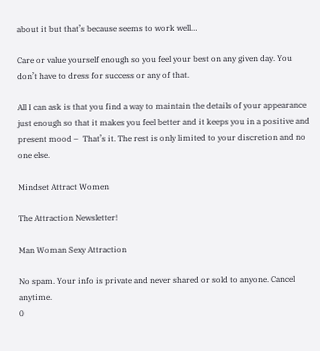about it but that’s because seems to work well…

Care or value yourself enough so you feel your best on any given day. You don’t have to dress for success or any of that.

All I can ask is that you find a way to maintain the details of your appearance just enough so that it makes you feel better and it keeps you in a positive and present mood –  That’s it. The rest is only limited to your discretion and no one else.

Mindset Attract Women

The Attraction Newsletter!

Man Woman Sexy Attraction

No spam. Your info is private and never shared or sold to anyone. Cancel anytime.
0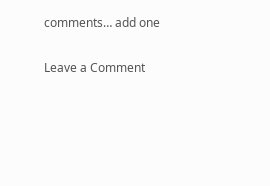comments… add one

Leave a Comment